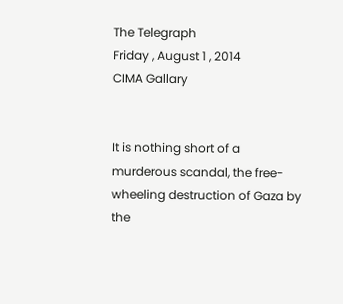The Telegraph
Friday , August 1 , 2014
CIMA Gallary


It is nothing short of a murderous scandal, the free-wheeling destruction of Gaza by the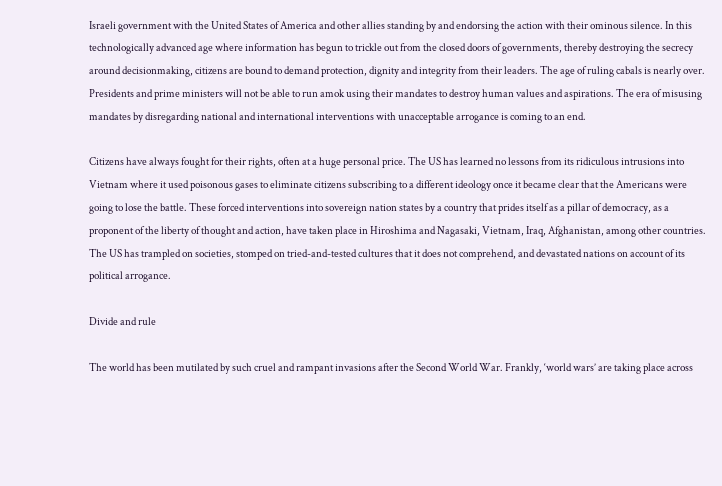Israeli government with the United States of America and other allies standing by and endorsing the action with their ominous silence. In this technologically advanced age where information has begun to trickle out from the closed doors of governments, thereby destroying the secrecy around decisionmaking, citizens are bound to demand protection, dignity and integrity from their leaders. The age of ruling cabals is nearly over. Presidents and prime ministers will not be able to run amok using their mandates to destroy human values and aspirations. The era of misusing mandates by disregarding national and international interventions with unacceptable arrogance is coming to an end.

Citizens have always fought for their rights, often at a huge personal price. The US has learned no lessons from its ridiculous intrusions into Vietnam where it used poisonous gases to eliminate citizens subscribing to a different ideology once it became clear that the Americans were going to lose the battle. These forced interventions into sovereign nation states by a country that prides itself as a pillar of democracy, as a proponent of the liberty of thought and action, have taken place in Hiroshima and Nagasaki, Vietnam, Iraq, Afghanistan, among other countries. The US has trampled on societies, stomped on tried-and-tested cultures that it does not comprehend, and devastated nations on account of its political arrogance.

Divide and rule

The world has been mutilated by such cruel and rampant invasions after the Second World War. Frankly, ‘world wars’ are taking place across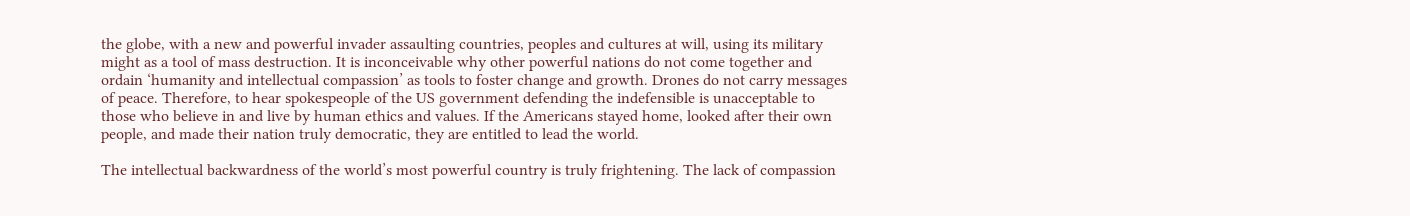the globe, with a new and powerful invader assaulting countries, peoples and cultures at will, using its military might as a tool of mass destruction. It is inconceivable why other powerful nations do not come together and ordain ‘humanity and intellectual compassion’ as tools to foster change and growth. Drones do not carry messages of peace. Therefore, to hear spokespeople of the US government defending the indefensible is unacceptable to those who believe in and live by human ethics and values. If the Americans stayed home, looked after their own people, and made their nation truly democratic, they are entitled to lead the world.

The intellectual backwardness of the world’s most powerful country is truly frightening. The lack of compassion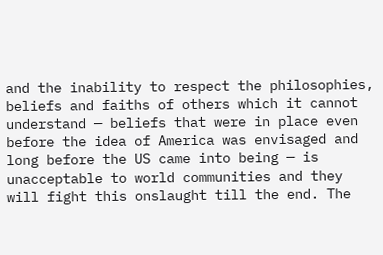and the inability to respect the philosophies, beliefs and faiths of others which it cannot understand — beliefs that were in place even before the idea of America was envisaged and long before the US came into being — is unacceptable to world communities and they will fight this onslaught till the end. The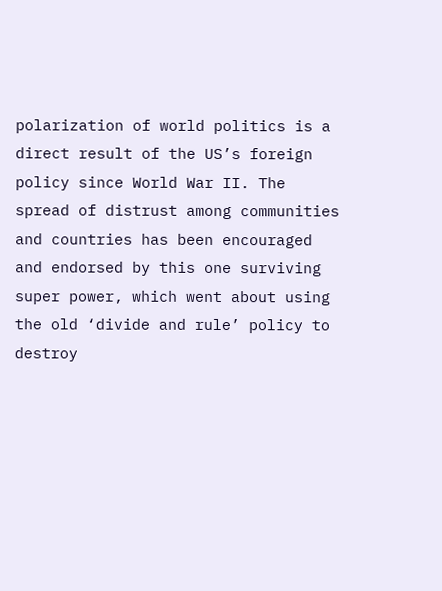polarization of world politics is a direct result of the US’s foreign policy since World War II. The spread of distrust among communities and countries has been encouraged and endorsed by this one surviving super power, which went about using the old ‘divide and rule’ policy to destroy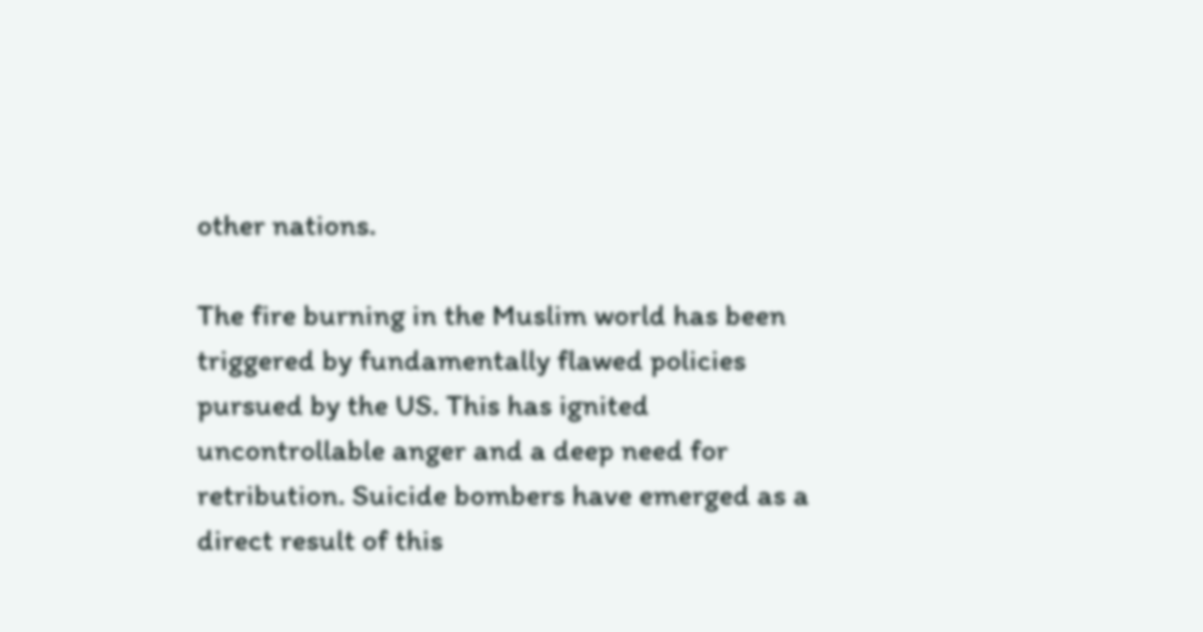other nations.

The fire burning in the Muslim world has been triggered by fundamentally flawed policies pursued by the US. This has ignited uncontrollable anger and a deep need for retribution. Suicide bombers have emerged as a direct result of this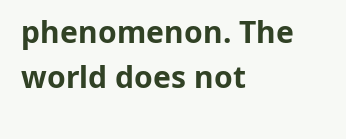phenomenon. The world does not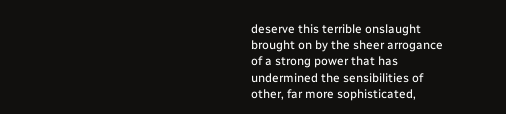deserve this terrible onslaught brought on by the sheer arrogance of a strong power that has undermined the sensibilities of other, far more sophisticated,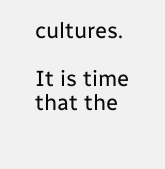cultures.

It is time that the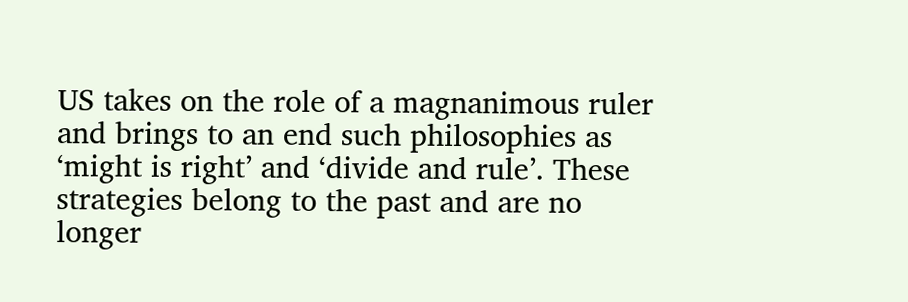US takes on the role of a magnanimous ruler and brings to an end such philosophies as ‘might is right’ and ‘divide and rule’. These strategies belong to the past and are no longer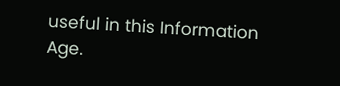useful in this Information Age.